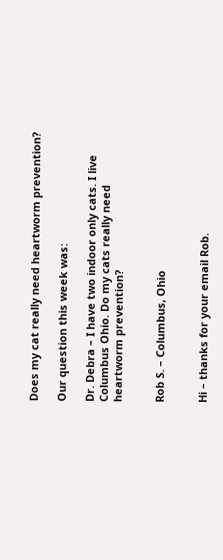Does my cat really need heartworm prevention?

Our question this week was:

Dr. Debra – I have two indoor only cats. I live Columbus Ohio. Do my cats really need heartworm prevention?


Rob S. – Columbus, Ohio


Hi – thanks for your email Rob.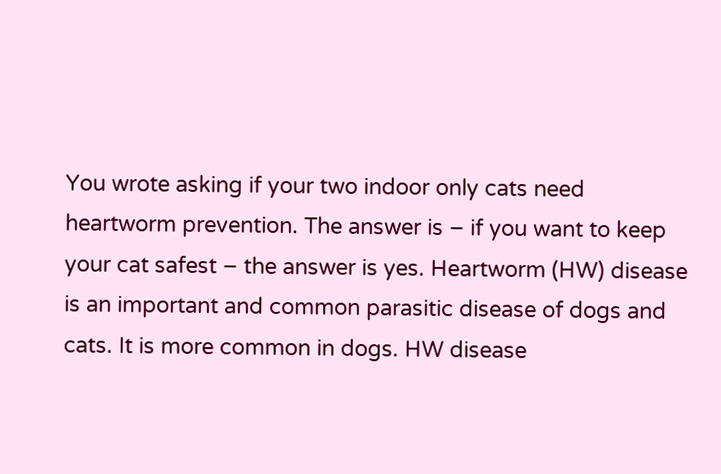You wrote asking if your two indoor only cats need heartworm prevention. The answer is – if you want to keep your cat safest – the answer is yes. Heartworm (HW) disease is an important and common parasitic disease of dogs and cats. It is more common in dogs. HW disease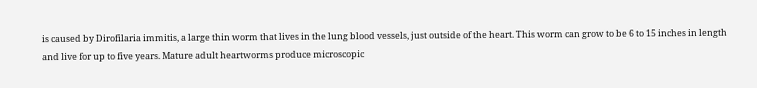is caused by Dirofilaria immitis, a large thin worm that lives in the lung blood vessels, just outside of the heart. This worm can grow to be 6 to 15 inches in length and live for up to five years. Mature adult heartworms produce microscopic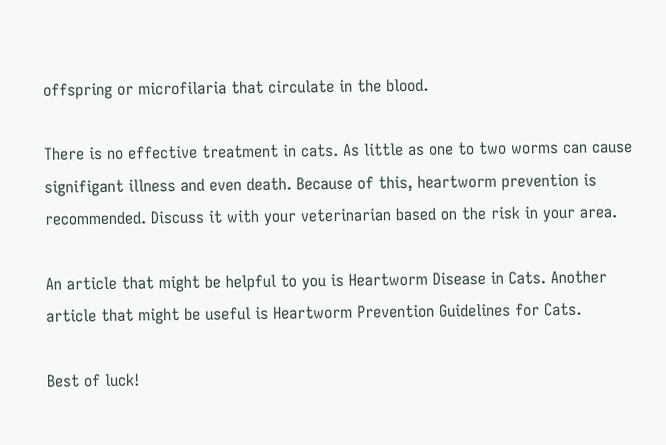offspring or microfilaria that circulate in the blood.

There is no effective treatment in cats. As little as one to two worms can cause signifigant illness and even death. Because of this, heartworm prevention is recommended. Discuss it with your veterinarian based on the risk in your area.

An article that might be helpful to you is Heartworm Disease in Cats. Another article that might be useful is Heartworm Prevention Guidelines for Cats.

Best of luck!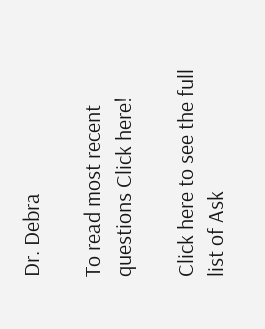Dr. Debra

To read most recent questions Click here!

Click here to see the full list of Ask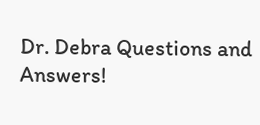Dr. Debra Questions and Answers!